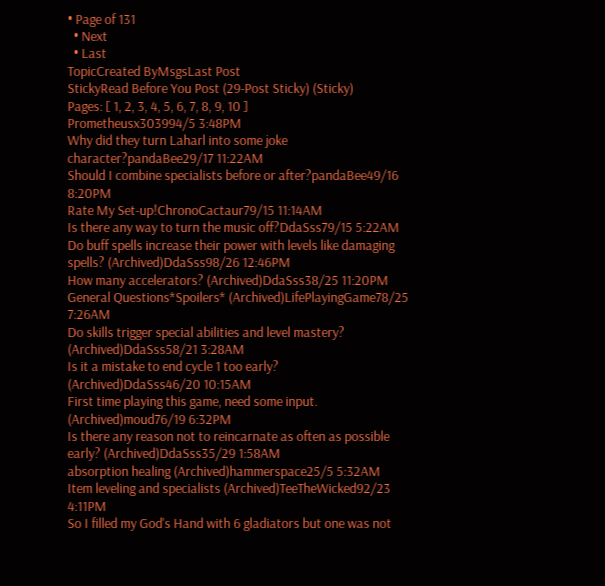• Page of 131
  • Next
  • Last
TopicCreated ByMsgsLast Post
StickyRead Before You Post (29-Post Sticky) (Sticky)
Pages: [ 1, 2, 3, 4, 5, 6, 7, 8, 9, 10 ]
Prometheusx303994/5 3:48PM
Why did they turn Laharl into some joke character?pandaBee29/17 11:22AM
Should I combine specialists before or after?pandaBee49/16 8:20PM
Rate My Set-up!ChronoCactaur79/15 11:14AM
Is there any way to turn the music off?DdaSss79/15 5:22AM
Do buff spells increase their power with levels like damaging spells? (Archived)DdaSss98/26 12:46PM
How many accelerators? (Archived)DdaSss38/25 11:20PM
General Questions*Spoilers* (Archived)LifePlayingGame78/25 7:26AM
Do skills trigger special abilities and level mastery? (Archived)DdaSss58/21 3:28AM
Is it a mistake to end cycle 1 too early? (Archived)DdaSss46/20 10:15AM
First time playing this game, need some input. (Archived)moud76/19 6:32PM
Is there any reason not to reincarnate as often as possible early? (Archived)DdaSss35/29 1:58AM
absorption healing (Archived)hammerspace25/5 5:32AM
Item leveling and specialists (Archived)TeeTheWicked92/23 4:11PM
So I filled my God's Hand with 6 gladiators but one was not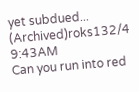yet subdued... (Archived)roks132/4 9:43AM
Can you run into red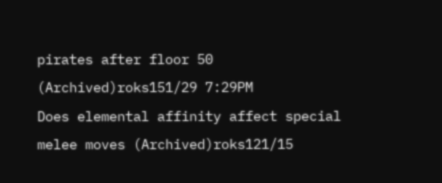pirates after floor 50 (Archived)roks151/29 7:29PM
Does elemental affinity affect special melee moves (Archived)roks121/15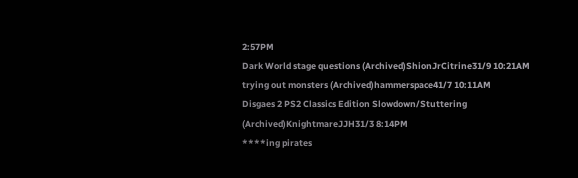2:57PM
Dark World stage questions (Archived)ShionJrCitrine31/9 10:21AM
trying out monsters (Archived)hammerspace41/7 10:11AM
Disgaes 2 PS2 Classics Edition Slowdown/Stuttering (Archived)KnightmareJJH31/3 8:14PM
****ing pirates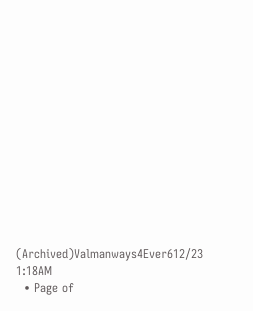(Archived)Valmanways4Ever612/23 1:18AM
  • Page of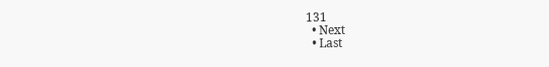131
  • Next
  • Last